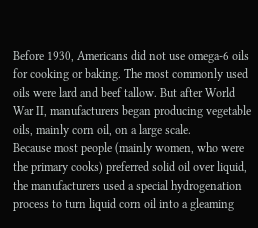Before 1930, Americans did not use omega-6 oils for cooking or baking. The most commonly used oils were lard and beef tallow. But after World War II, manufacturers began producing vegetable oils, mainly corn oil, on a large scale.
Because most people (mainly women, who were the primary cooks) preferred solid oil over liquid, the manufacturers used a special hydrogenation process to turn liquid corn oil into a gleaming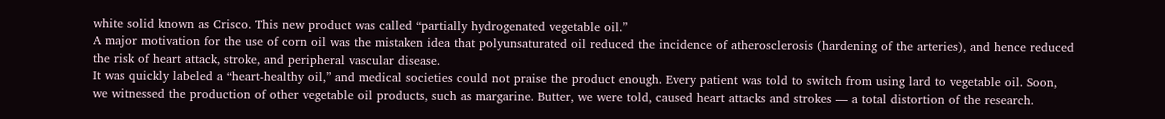white solid known as Crisco. This new product was called “partially hydrogenated vegetable oil.”
A major motivation for the use of corn oil was the mistaken idea that polyunsaturated oil reduced the incidence of atherosclerosis (hardening of the arteries), and hence reduced the risk of heart attack, stroke, and peripheral vascular disease.
It was quickly labeled a “heart-healthy oil,” and medical societies could not praise the product enough. Every patient was told to switch from using lard to vegetable oil. Soon, we witnessed the production of other vegetable oil products, such as margarine. Butter, we were told, caused heart attacks and strokes — a total distortion of the research.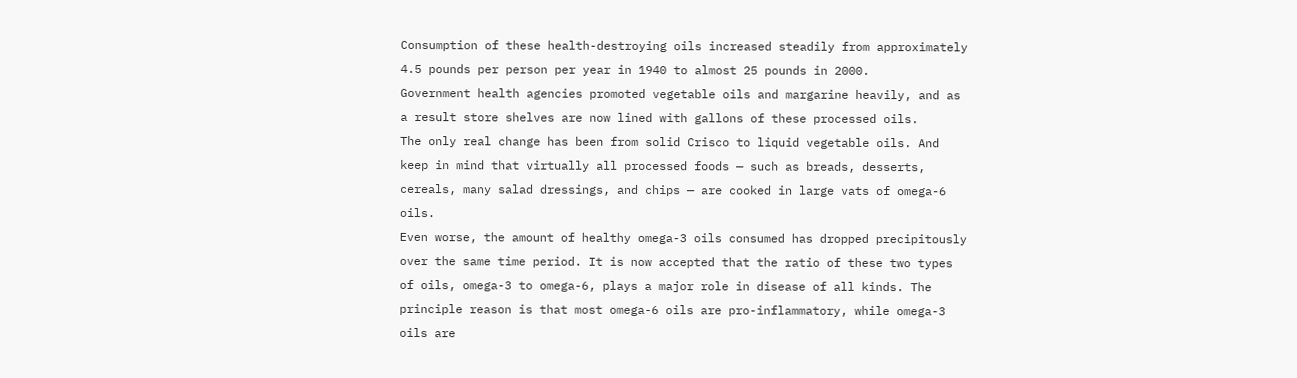Consumption of these health-destroying oils increased steadily from approximately 4.5 pounds per person per year in 1940 to almost 25 pounds in 2000.
Government health agencies promoted vegetable oils and margarine heavily, and as a result store shelves are now lined with gallons of these processed oils.
The only real change has been from solid Crisco to liquid vegetable oils. And keep in mind that virtually all processed foods — such as breads, desserts, cereals, many salad dressings, and chips — are cooked in large vats of omega-6 oils.
Even worse, the amount of healthy omega-3 oils consumed has dropped precipitously over the same time period. It is now accepted that the ratio of these two types of oils, omega-3 to omega-6, plays a major role in disease of all kinds. The principle reason is that most omega-6 oils are pro-inflammatory, while omega-3 oils are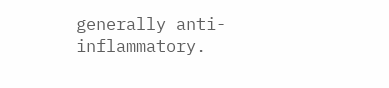generally anti-inflammatory.